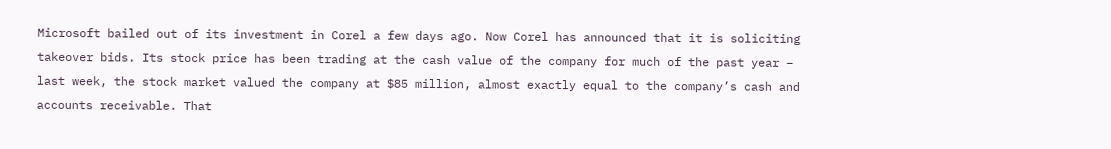Microsoft bailed out of its investment in Corel a few days ago. Now Corel has announced that it is soliciting takeover bids. Its stock price has been trading at the cash value of the company for much of the past year – last week, the stock market valued the company at $85 million, almost exactly equal to the company’s cash and accounts receivable. That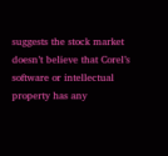suggests the stock market doesn’t believe that Corel’s software or intellectual property has any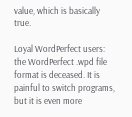value, which is basically true.

Loyal WordPerfect users: the WordPerfect .wpd file format is deceased. It is painful to switch programs, but it is even more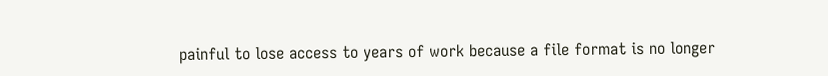painful to lose access to years of work because a file format is no longer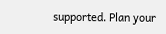supported. Plan your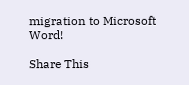migration to Microsoft Word!

Share This